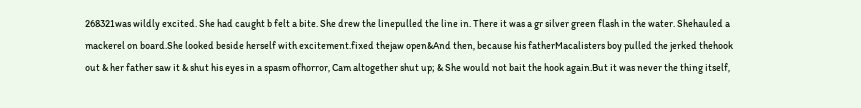268321was wildly excited. She had caught b felt a bite. She drew the linepulled the line in. There it was a gr silver green flash in the water. Shehauled a mackerel on board.She looked beside herself with excitement.fixed thejaw open&And then, because his fatherMacalisters boy pulled the jerked thehook out & her father saw it & shut his eyes in a spasm ofhorror, Cam altogether shut up; & She would not bait the hook again.But it was never the thing itself,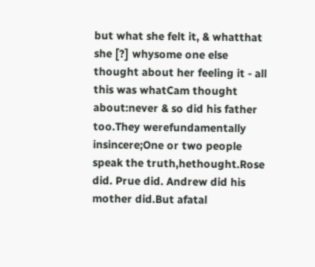but what she felt it, & whatthat she [?] whysome one else thought about her feeling it - all this was whatCam thought about:never & so did his father too.They werefundamentally insincere;One or two people speak the truth,hethought.Rose did. Prue did. Andrew did his mother did.But afatal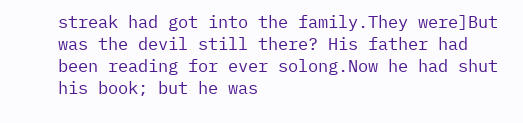streak had got into the family.They were]But was the devil still there? His father had been reading for ever solong.Now he had shut his book; but he was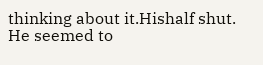thinking about it.Hishalf shut. He seemed to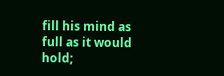fill his mind as full as it would hold;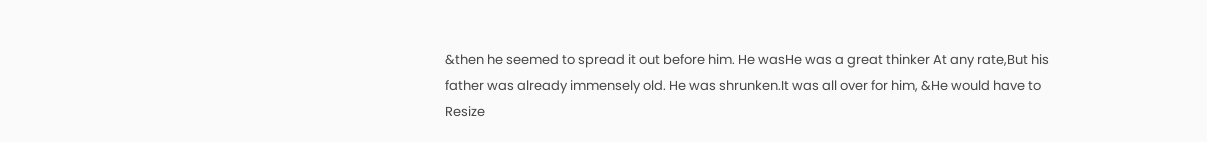&then he seemed to spread it out before him. He wasHe was a great thinker At any rate,But his father was already immensely old. He was shrunken.It was all over for him, &He would have to
Resize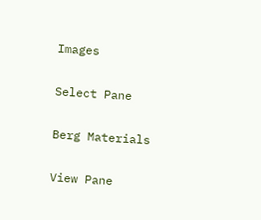Images

Select Pane

Berg Materials

View Pane